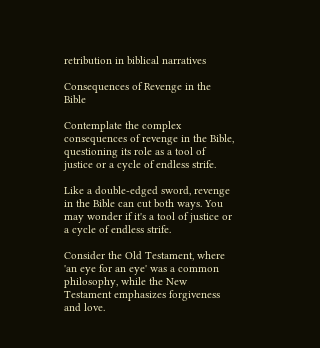retribution in biblical narratives

Consequences of Revenge in the Bible

Contemplate the complex consequences of revenge in the Bible, questioning its role as a tool of justice or a cycle of endless strife.

Like a double-edged sword, revenge in the Bible can cut both ways. You may wonder if it's a tool of justice or a cycle of endless strife.

Consider the Old Testament, where 'an eye for an eye' was a common philosophy, while the New Testament emphasizes forgiveness and love.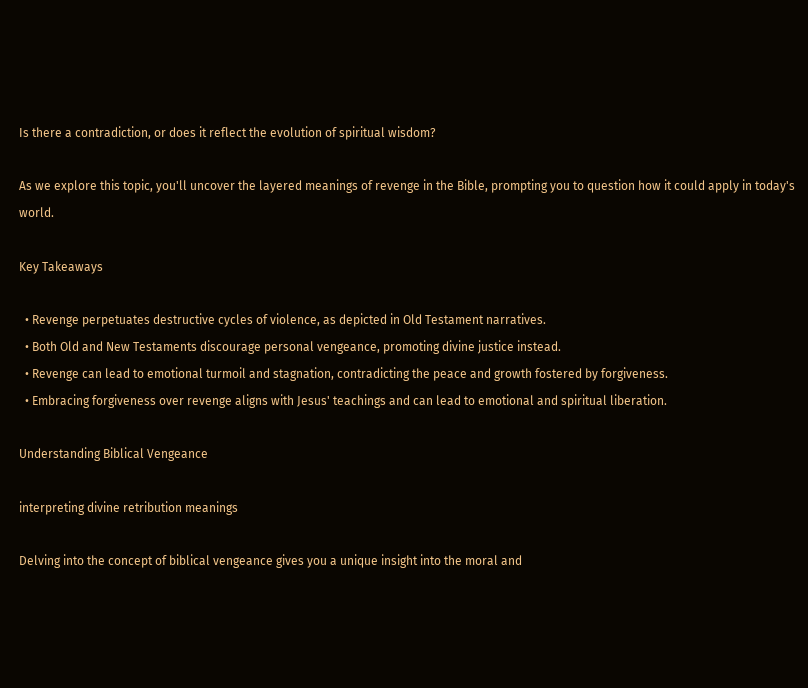Is there a contradiction, or does it reflect the evolution of spiritual wisdom?

As we explore this topic, you'll uncover the layered meanings of revenge in the Bible, prompting you to question how it could apply in today's world.

Key Takeaways

  • Revenge perpetuates destructive cycles of violence, as depicted in Old Testament narratives.
  • Both Old and New Testaments discourage personal vengeance, promoting divine justice instead.
  • Revenge can lead to emotional turmoil and stagnation, contradicting the peace and growth fostered by forgiveness.
  • Embracing forgiveness over revenge aligns with Jesus' teachings and can lead to emotional and spiritual liberation.

Understanding Biblical Vengeance

interpreting divine retribution meanings

Delving into the concept of biblical vengeance gives you a unique insight into the moral and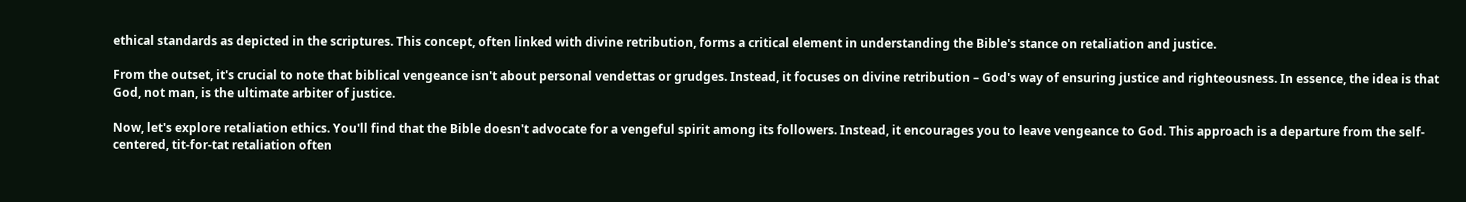ethical standards as depicted in the scriptures. This concept, often linked with divine retribution, forms a critical element in understanding the Bible's stance on retaliation and justice.

From the outset, it's crucial to note that biblical vengeance isn't about personal vendettas or grudges. Instead, it focuses on divine retribution – God's way of ensuring justice and righteousness. In essence, the idea is that God, not man, is the ultimate arbiter of justice.

Now, let's explore retaliation ethics. You'll find that the Bible doesn't advocate for a vengeful spirit among its followers. Instead, it encourages you to leave vengeance to God. This approach is a departure from the self-centered, tit-for-tat retaliation often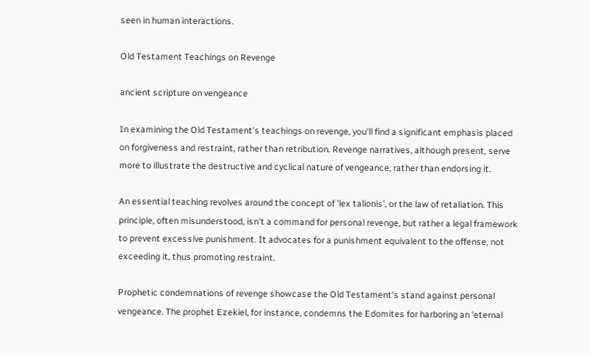seen in human interactions.

Old Testament Teachings on Revenge

ancient scripture on vengeance

In examining the Old Testament's teachings on revenge, you'll find a significant emphasis placed on forgiveness and restraint, rather than retribution. Revenge narratives, although present, serve more to illustrate the destructive and cyclical nature of vengeance, rather than endorsing it.

An essential teaching revolves around the concept of 'lex talionis', or the law of retaliation. This principle, often misunderstood, isn't a command for personal revenge, but rather a legal framework to prevent excessive punishment. It advocates for a punishment equivalent to the offense, not exceeding it, thus promoting restraint.

Prophetic condemnations of revenge showcase the Old Testament's stand against personal vengeance. The prophet Ezekiel, for instance, condemns the Edomites for harboring an 'eternal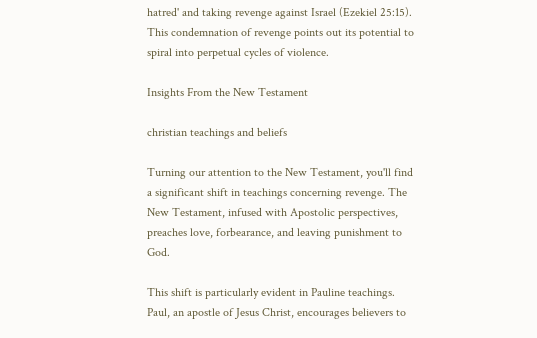hatred' and taking revenge against Israel (Ezekiel 25:15). This condemnation of revenge points out its potential to spiral into perpetual cycles of violence.

Insights From the New Testament

christian teachings and beliefs

Turning our attention to the New Testament, you'll find a significant shift in teachings concerning revenge. The New Testament, infused with Apostolic perspectives, preaches love, forbearance, and leaving punishment to God.

This shift is particularly evident in Pauline teachings. Paul, an apostle of Jesus Christ, encourages believers to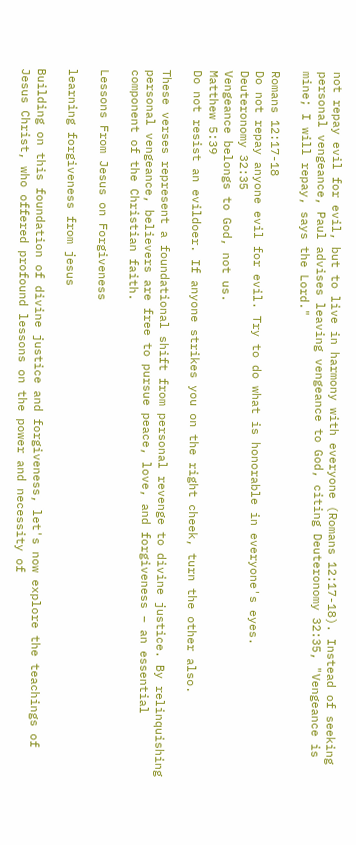not repay evil for evil, but to live in harmony with everyone (Romans 12:17-18). Instead of seeking personal vengeance, Paul advises leaving vengeance to God, citing Deuteronomy 32:35, "Vengeance is mine; I will repay, says the Lord."

Romans 12:17-18
Do not repay anyone evil for evil. Try to do what is honorable in everyone's eyes.
Deuteronomy 32:35
Vengeance belongs to God, not us.
Matthew 5:39
Do not resist an evildoer. If anyone strikes you on the right cheek, turn the other also.

These verses represent a foundational shift from personal revenge to divine justice. By relinquishing personal vengeance, believers are free to pursue peace, love, and forgiveness – an essential component of the Christian faith.

Lessons From Jesus on Forgiveness

learning forgiveness from jesus

Building on this foundation of divine justice and forgiveness, let's now explore the teachings of Jesus Christ, who offered profound lessons on the power and necessity of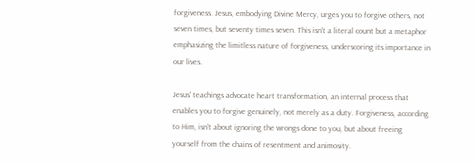forgiveness. Jesus, embodying Divine Mercy, urges you to forgive others, not seven times, but seventy times seven. This isn't a literal count but a metaphor emphasizing the limitless nature of forgiveness, underscoring its importance in our lives.

Jesus' teachings advocate heart transformation, an internal process that enables you to forgive genuinely, not merely as a duty. Forgiveness, according to Him, isn't about ignoring the wrongs done to you, but about freeing yourself from the chains of resentment and animosity.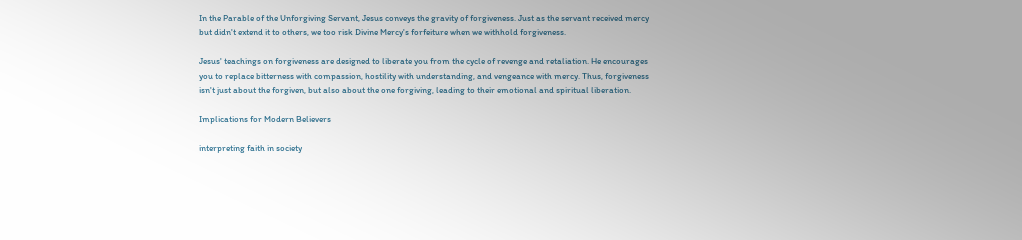In the Parable of the Unforgiving Servant, Jesus conveys the gravity of forgiveness. Just as the servant received mercy but didn't extend it to others, we too risk Divine Mercy's forfeiture when we withhold forgiveness.

Jesus' teachings on forgiveness are designed to liberate you from the cycle of revenge and retaliation. He encourages you to replace bitterness with compassion, hostility with understanding, and vengeance with mercy. Thus, forgiveness isn't just about the forgiven, but also about the one forgiving, leading to their emotional and spiritual liberation.

Implications for Modern Believers

interpreting faith in society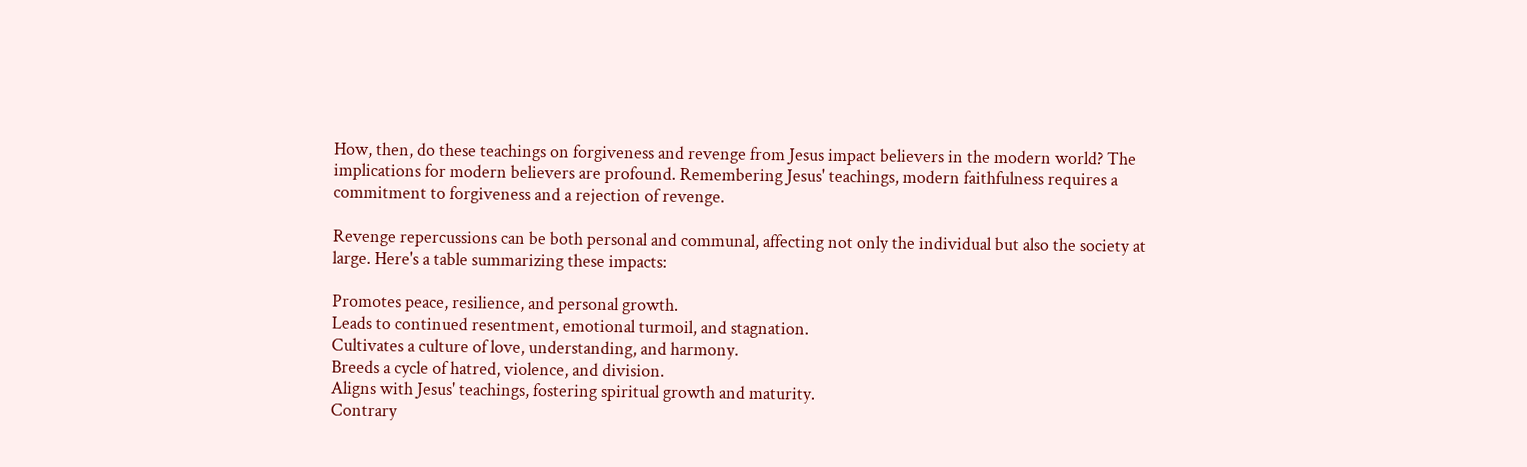How, then, do these teachings on forgiveness and revenge from Jesus impact believers in the modern world? The implications for modern believers are profound. Remembering Jesus' teachings, modern faithfulness requires a commitment to forgiveness and a rejection of revenge.

Revenge repercussions can be both personal and communal, affecting not only the individual but also the society at large. Here's a table summarizing these impacts:

Promotes peace, resilience, and personal growth.
Leads to continued resentment, emotional turmoil, and stagnation.
Cultivates a culture of love, understanding, and harmony.
Breeds a cycle of hatred, violence, and division.
Aligns with Jesus' teachings, fostering spiritual growth and maturity.
Contrary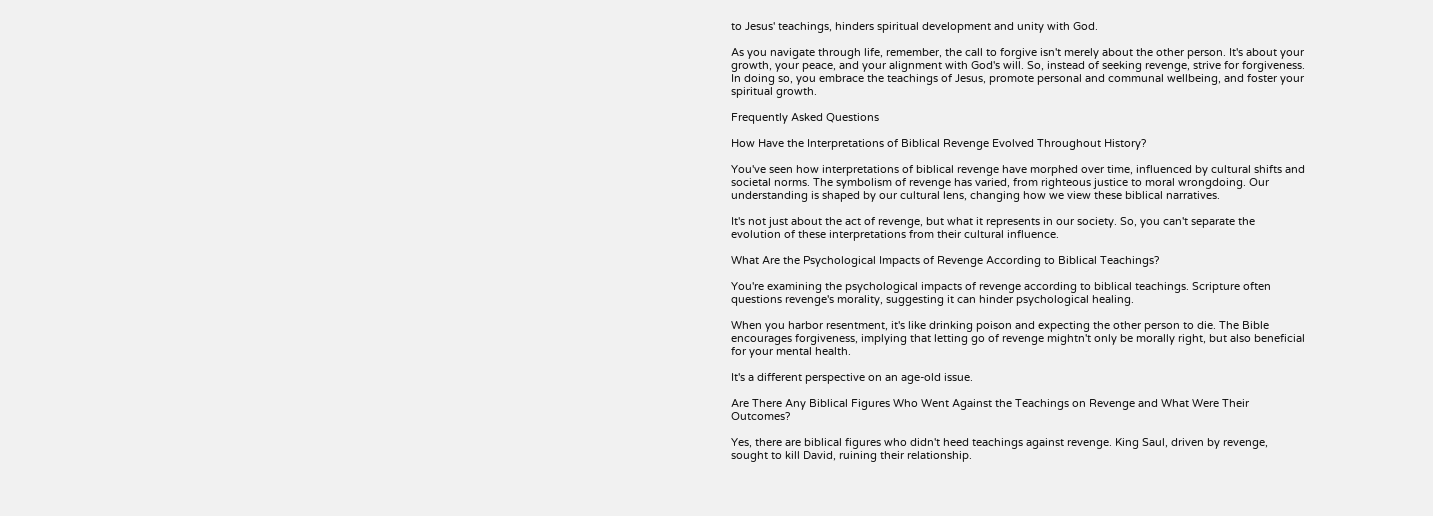to Jesus' teachings, hinders spiritual development and unity with God.

As you navigate through life, remember, the call to forgive isn't merely about the other person. It's about your growth, your peace, and your alignment with God's will. So, instead of seeking revenge, strive for forgiveness. In doing so, you embrace the teachings of Jesus, promote personal and communal wellbeing, and foster your spiritual growth.

Frequently Asked Questions

How Have the Interpretations of Biblical Revenge Evolved Throughout History?

You've seen how interpretations of biblical revenge have morphed over time, influenced by cultural shifts and societal norms. The symbolism of revenge has varied, from righteous justice to moral wrongdoing. Our understanding is shaped by our cultural lens, changing how we view these biblical narratives.

It's not just about the act of revenge, but what it represents in our society. So, you can't separate the evolution of these interpretations from their cultural influence.

What Are the Psychological Impacts of Revenge According to Biblical Teachings?

You're examining the psychological impacts of revenge according to biblical teachings. Scripture often questions revenge's morality, suggesting it can hinder psychological healing.

When you harbor resentment, it's like drinking poison and expecting the other person to die. The Bible encourages forgiveness, implying that letting go of revenge mightn't only be morally right, but also beneficial for your mental health.

It's a different perspective on an age-old issue.

Are There Any Biblical Figures Who Went Against the Teachings on Revenge and What Were Their Outcomes?

Yes, there are biblical figures who didn't heed teachings against revenge. King Saul, driven by revenge, sought to kill David, ruining their relationship.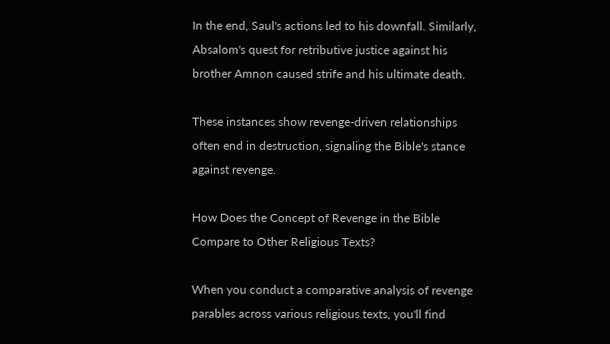In the end, Saul's actions led to his downfall. Similarly, Absalom's quest for retributive justice against his brother Amnon caused strife and his ultimate death.

These instances show revenge-driven relationships often end in destruction, signaling the Bible's stance against revenge.

How Does the Concept of Revenge in the Bible Compare to Other Religious Texts?

When you conduct a comparative analysis of revenge parables across various religious texts, you'll find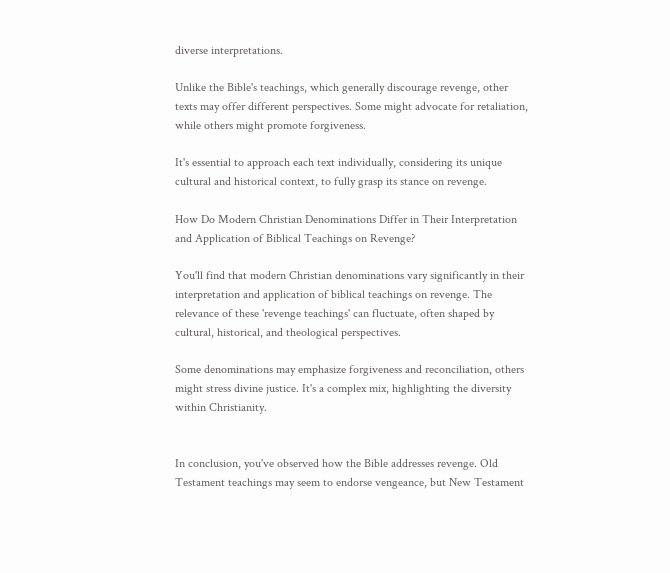diverse interpretations.

Unlike the Bible's teachings, which generally discourage revenge, other texts may offer different perspectives. Some might advocate for retaliation, while others might promote forgiveness.

It's essential to approach each text individually, considering its unique cultural and historical context, to fully grasp its stance on revenge.

How Do Modern Christian Denominations Differ in Their Interpretation and Application of Biblical Teachings on Revenge?

You'll find that modern Christian denominations vary significantly in their interpretation and application of biblical teachings on revenge. The relevance of these 'revenge teachings' can fluctuate, often shaped by cultural, historical, and theological perspectives.

Some denominations may emphasize forgiveness and reconciliation, others might stress divine justice. It's a complex mix, highlighting the diversity within Christianity.


In conclusion, you've observed how the Bible addresses revenge. Old Testament teachings may seem to endorse vengeance, but New Testament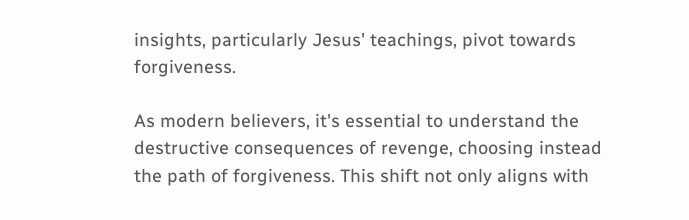insights, particularly Jesus' teachings, pivot towards forgiveness.

As modern believers, it's essential to understand the destructive consequences of revenge, choosing instead the path of forgiveness. This shift not only aligns with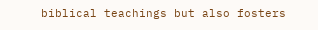biblical teachings but also fosters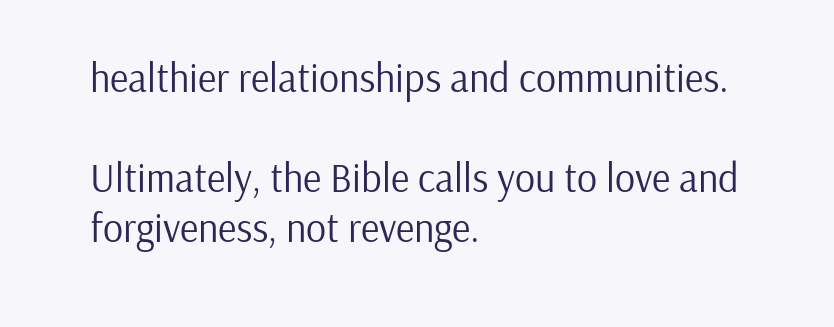healthier relationships and communities.

Ultimately, the Bible calls you to love and forgiveness, not revenge.